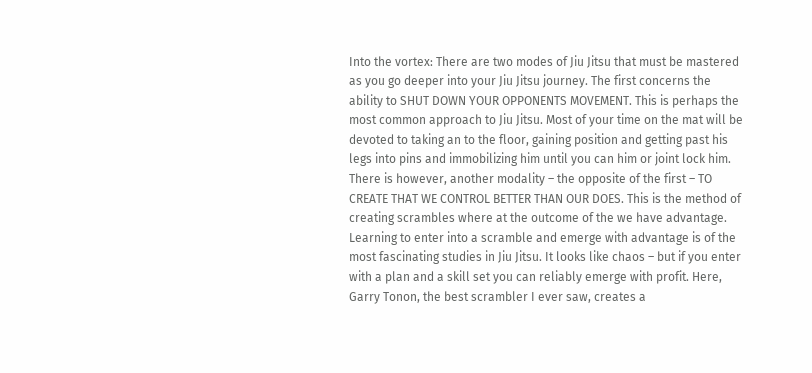Into the vortex: There are two modes of Jiu Jitsu that must be mastered as you go deeper into your Jiu Jitsu journey. The first concerns the ability to SHUT DOWN YOUR OPPONENTS MOVEMENT. This is perhaps the most common approach to Jiu Jitsu. Most of your time on the mat will be devoted to taking an to the floor, gaining position and getting past his legs into pins and immobilizing him until you can him or joint lock him. There is however, another modality – the opposite of the first – TO CREATE THAT WE CONTROL BETTER THAN OUR DOES. This is the method of creating scrambles where at the outcome of the we have advantage. Learning to enter into a scramble and emerge with advantage is of the most fascinating studies in Jiu Jitsu. It looks like chaos – but if you enter with a plan and a skill set you can reliably emerge with profit. Here, Garry Tonon, the best scrambler I ever saw, creates a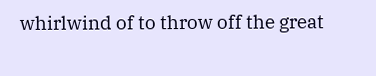whirlwind of to throw off the great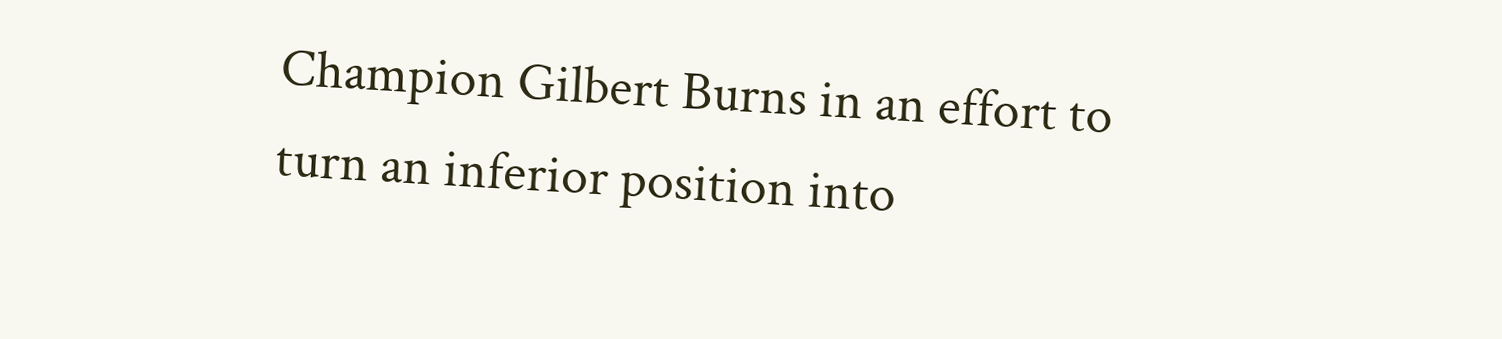Champion Gilbert Burns in an effort to turn an inferior position into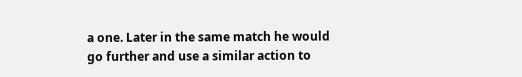a one. Later in the same match he would go further and use a similar action to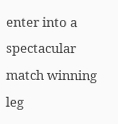enter into a spectacular match winning leg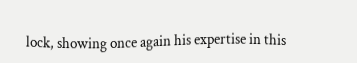lock, showing once again his expertise in this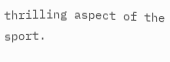thrilling aspect of the sport.